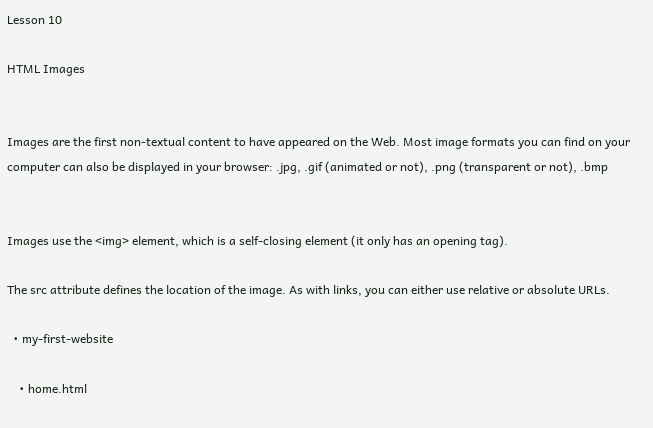Lesson 10

HTML Images


Images are the first non-textual content to have appeared on the Web. Most image formats you can find on your computer can also be displayed in your browser: .jpg, .gif (animated or not), .png (transparent or not), .bmp


Images use the <img> element, which is a self-closing element (it only has an opening tag).

The src attribute defines the location of the image. As with links, you can either use relative or absolute URLs.

  • my-first-website

    • home.html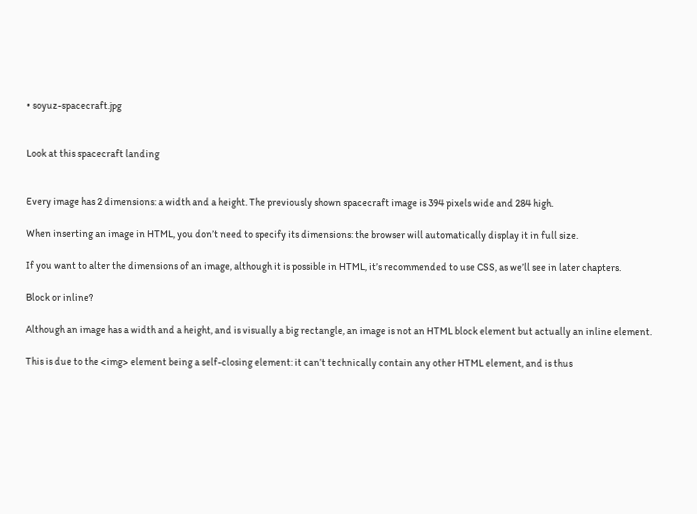• soyuz-spacecraft.jpg


Look at this spacecraft landing


Every image has 2 dimensions: a width and a height. The previously shown spacecraft image is 394 pixels wide and 284 high.

When inserting an image in HTML, you don’t need to specify its dimensions: the browser will automatically display it in full size.

If you want to alter the dimensions of an image, although it is possible in HTML, it’s recommended to use CSS, as we’ll see in later chapters.

Block or inline?

Although an image has a width and a height, and is visually a big rectangle, an image is not an HTML block element but actually an inline element.

This is due to the <img> element being a self-closing element: it can’t technically contain any other HTML element, and is thus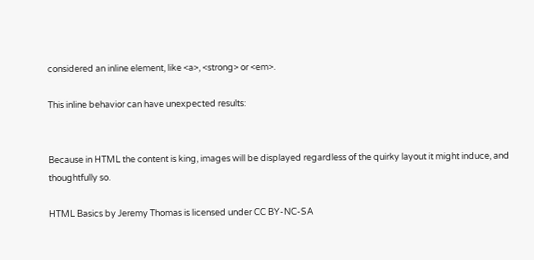considered an inline element, like <a>, <strong> or <em>.

This inline behavior can have unexpected results:


Because in HTML the content is king, images will be displayed regardless of the quirky layout it might induce, and thoughtfully so.

HTML Basics by Jeremy Thomas is licensed under CC BY-NC-SA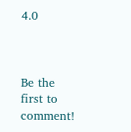4.0



Be the first to comment!